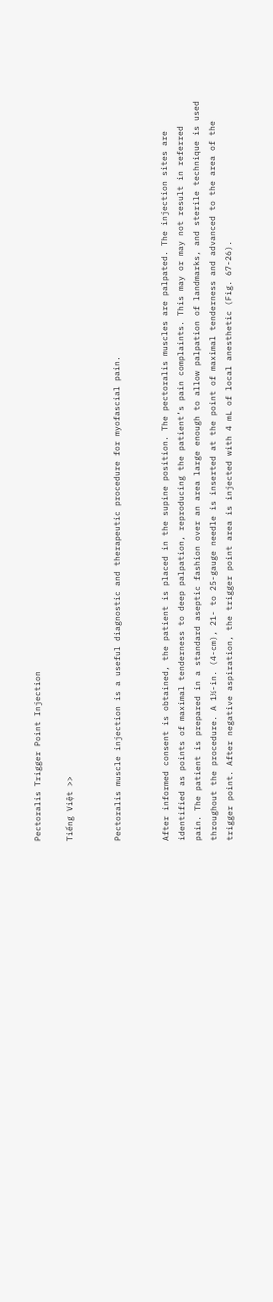Pectoralis Trigger Point Injection

Tiếng Việt >>


Pectoralis muscle injection is a useful diagnostic and therapeutic procedure for myofascial pain.


After informed consent is obtained, the patient is placed in the supine position. The pectoralis muscles are palpated. The injection sites are identified as points of maximal tenderness to deep palpation, reproducing the patient’s pain complaints. This may or may not result in referred pain. The patient is prepared in a standard aseptic fashion over an area large enough to allow palpation of landmarks, and sterile technique is used throughout the procedure. A 1½-in. (4-cm), 21- to 25-gauge needle is inserted at the point of maximal tenderness and advanced to the area of the trigger point. After negative aspiration, the trigger point area is injected with 4 mL of local anesthetic (Fig. 67-26).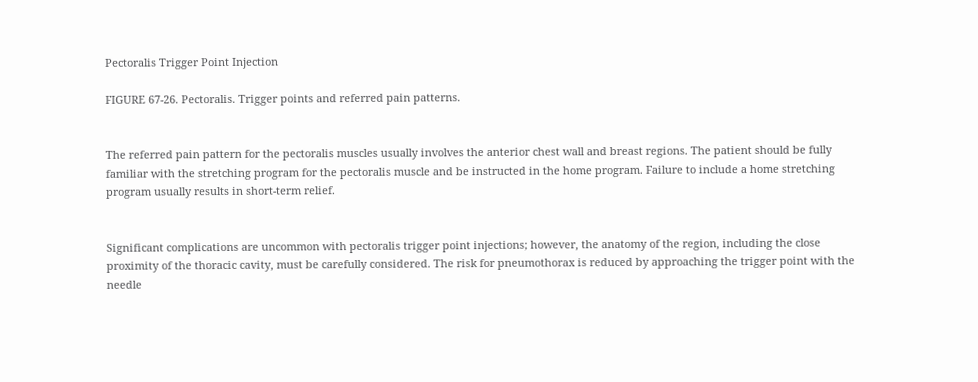Pectoralis Trigger Point Injection

FIGURE 67-26. Pectoralis. Trigger points and referred pain patterns.


The referred pain pattern for the pectoralis muscles usually involves the anterior chest wall and breast regions. The patient should be fully familiar with the stretching program for the pectoralis muscle and be instructed in the home program. Failure to include a home stretching program usually results in short-term relief.


Significant complications are uncommon with pectoralis trigger point injections; however, the anatomy of the region, including the close proximity of the thoracic cavity, must be carefully considered. The risk for pneumothorax is reduced by approaching the trigger point with the needle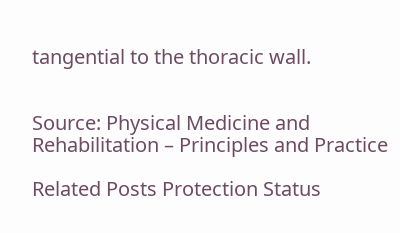tangential to the thoracic wall.


Source: Physical Medicine and Rehabilitation – Principles and Practice

Related Posts Protection Status